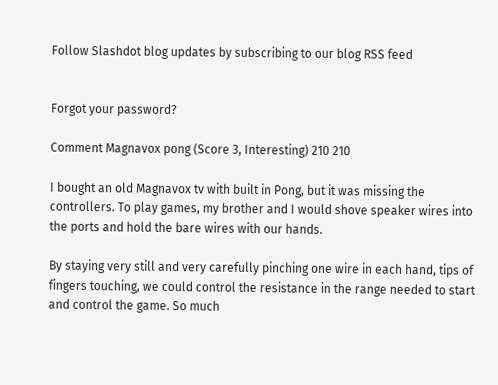Follow Slashdot blog updates by subscribing to our blog RSS feed


Forgot your password?

Comment Magnavox pong (Score 3, Interesting) 210 210

I bought an old Magnavox tv with built in Pong, but it was missing the controllers. To play games, my brother and I would shove speaker wires into the ports and hold the bare wires with our hands.

By staying very still and very carefully pinching one wire in each hand, tips of fingers touching, we could control the resistance in the range needed to start and control the game. So much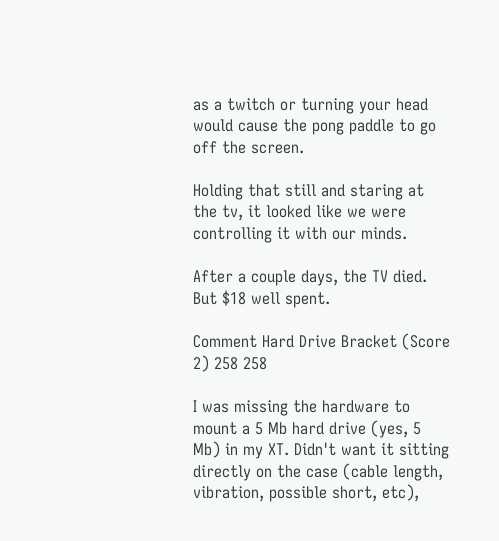as a twitch or turning your head would cause the pong paddle to go off the screen.

Holding that still and staring at the tv, it looked like we were controlling it with our minds.

After a couple days, the TV died. But $18 well spent.

Comment Hard Drive Bracket (Score 2) 258 258

I was missing the hardware to mount a 5 Mb hard drive (yes, 5 Mb) in my XT. Didn't want it sitting directly on the case (cable length, vibration, possible short, etc),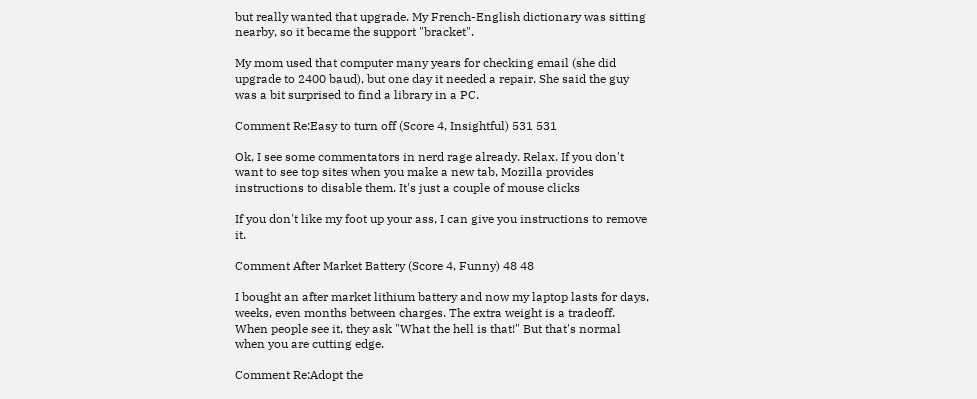but really wanted that upgrade. My French-English dictionary was sitting nearby, so it became the support "bracket".

My mom used that computer many years for checking email (she did upgrade to 2400 baud), but one day it needed a repair. She said the guy was a bit surprised to find a library in a PC.

Comment Re:Easy to turn off (Score 4, Insightful) 531 531

Ok, I see some commentators in nerd rage already. Relax. If you don't want to see top sites when you make a new tab, Mozilla provides instructions to disable them. It's just a couple of mouse clicks

If you don't like my foot up your ass, I can give you instructions to remove it.

Comment After Market Battery (Score 4, Funny) 48 48

I bought an after market lithium battery and now my laptop lasts for days, weeks, even months between charges. The extra weight is a tradeoff. When people see it, they ask "What the hell is that!" But that's normal when you are cutting edge.

Comment Re:Adopt the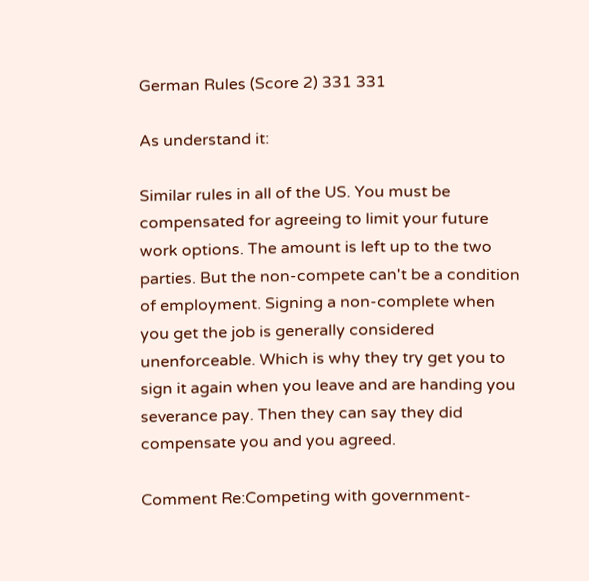German Rules (Score 2) 331 331

As understand it:

Similar rules in all of the US. You must be compensated for agreeing to limit your future work options. The amount is left up to the two parties. But the non-compete can't be a condition of employment. Signing a non-complete when you get the job is generally considered unenforceable. Which is why they try get you to sign it again when you leave and are handing you severance pay. Then they can say they did compensate you and you agreed.

Comment Re:Competing with government-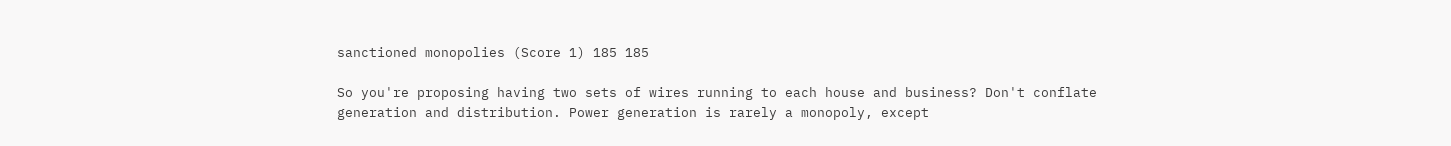sanctioned monopolies (Score 1) 185 185

So you're proposing having two sets of wires running to each house and business? Don't conflate generation and distribution. Power generation is rarely a monopoly, except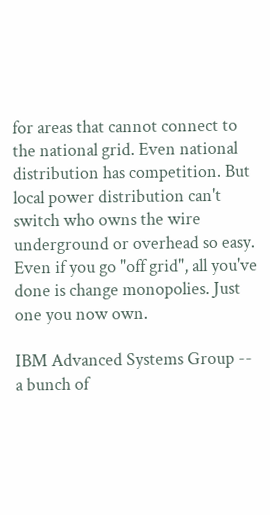for areas that cannot connect to the national grid. Even national distribution has competition. But local power distribution can't switch who owns the wire underground or overhead so easy. Even if you go "off grid", all you've done is change monopolies. Just one you now own.

IBM Advanced Systems Group -- a bunch of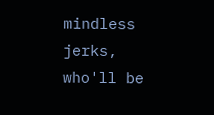mindless jerks, who'll be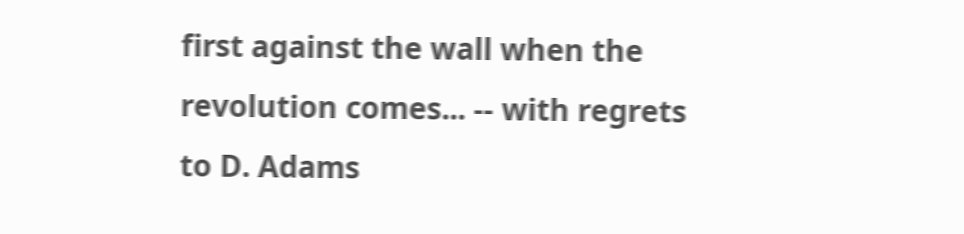first against the wall when the revolution comes... -- with regrets to D. Adams